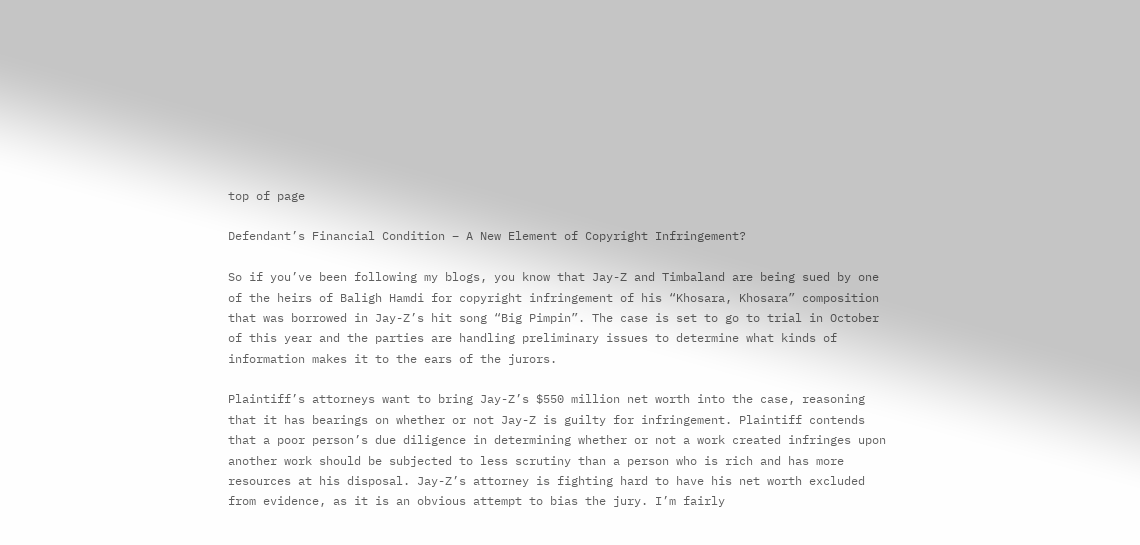top of page

Defendant’s Financial Condition – A New Element of Copyright Infringement?

So if you’ve been following my blogs, you know that Jay-Z and Timbaland are being sued by one of the heirs of Baligh Hamdi for copyright infringement of his “Khosara, Khosara” composition that was borrowed in Jay-Z’s hit song “Big Pimpin”. The case is set to go to trial in October of this year and the parties are handling preliminary issues to determine what kinds of information makes it to the ears of the jurors.

Plaintiff’s attorneys want to bring Jay-Z’s $550 million net worth into the case, reasoning that it has bearings on whether or not Jay-Z is guilty for infringement. Plaintiff contends that a poor person’s due diligence in determining whether or not a work created infringes upon another work should be subjected to less scrutiny than a person who is rich and has more resources at his disposal. Jay-Z’s attorney is fighting hard to have his net worth excluded from evidence, as it is an obvious attempt to bias the jury. I’m fairly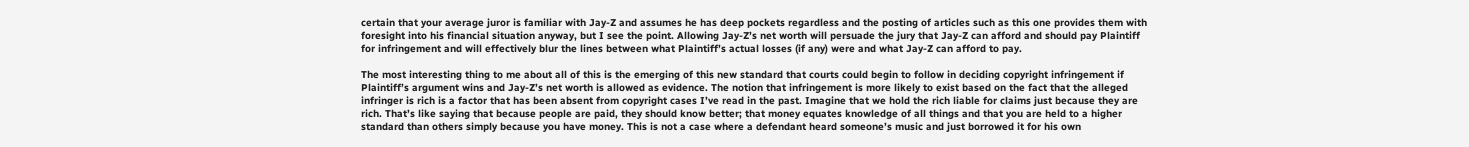certain that your average juror is familiar with Jay-Z and assumes he has deep pockets regardless and the posting of articles such as this one provides them with foresight into his financial situation anyway, but I see the point. Allowing Jay-Z’s net worth will persuade the jury that Jay-Z can afford and should pay Plaintiff for infringement and will effectively blur the lines between what Plaintiff’s actual losses (if any) were and what Jay-Z can afford to pay.

The most interesting thing to me about all of this is the emerging of this new standard that courts could begin to follow in deciding copyright infringement if Plaintiff’s argument wins and Jay-Z’s net worth is allowed as evidence. The notion that infringement is more likely to exist based on the fact that the alleged infringer is rich is a factor that has been absent from copyright cases I’ve read in the past. Imagine that we hold the rich liable for claims just because they are rich. That’s like saying that because people are paid, they should know better; that money equates knowledge of all things and that you are held to a higher standard than others simply because you have money. This is not a case where a defendant heard someone’s music and just borrowed it for his own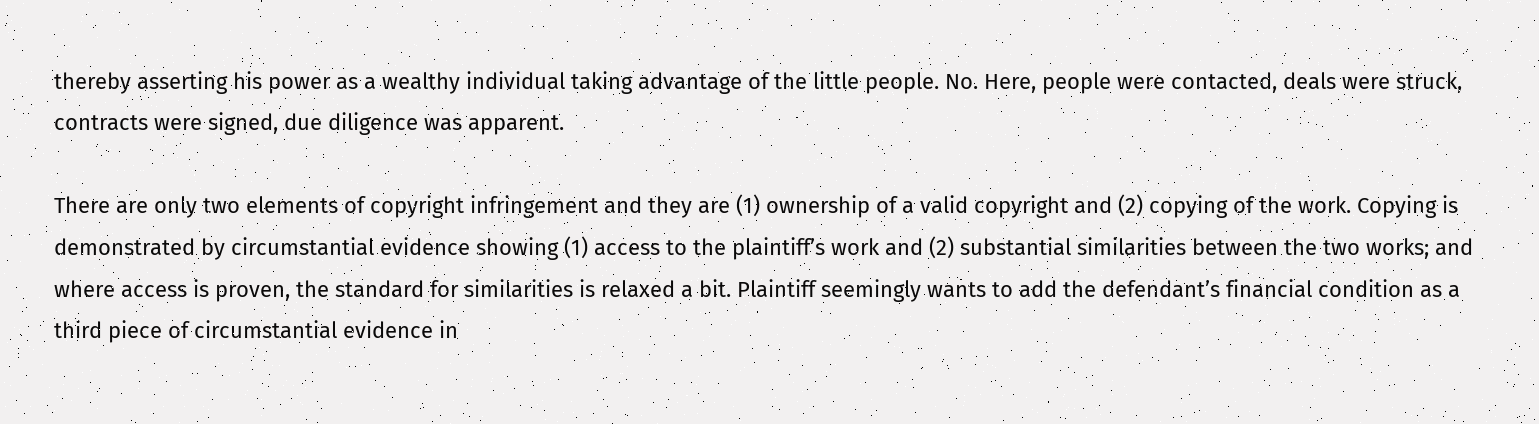thereby asserting his power as a wealthy individual taking advantage of the little people. No. Here, people were contacted, deals were struck, contracts were signed, due diligence was apparent.

There are only two elements of copyright infringement and they are (1) ownership of a valid copyright and (2) copying of the work. Copying is demonstrated by circumstantial evidence showing (1) access to the plaintiff’s work and (2) substantial similarities between the two works; and where access is proven, the standard for similarities is relaxed a bit. Plaintiff seemingly wants to add the defendant’s financial condition as a third piece of circumstantial evidence in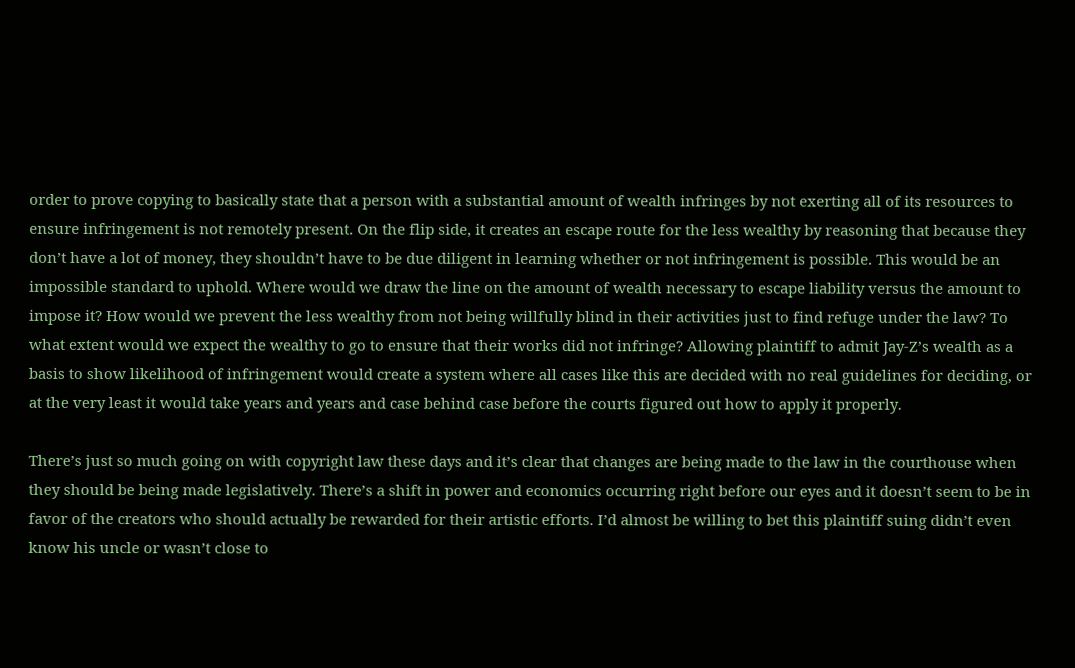order to prove copying to basically state that a person with a substantial amount of wealth infringes by not exerting all of its resources to ensure infringement is not remotely present. On the flip side, it creates an escape route for the less wealthy by reasoning that because they don’t have a lot of money, they shouldn’t have to be due diligent in learning whether or not infringement is possible. This would be an impossible standard to uphold. Where would we draw the line on the amount of wealth necessary to escape liability versus the amount to impose it? How would we prevent the less wealthy from not being willfully blind in their activities just to find refuge under the law? To what extent would we expect the wealthy to go to ensure that their works did not infringe? Allowing plaintiff to admit Jay-Z’s wealth as a basis to show likelihood of infringement would create a system where all cases like this are decided with no real guidelines for deciding, or at the very least it would take years and years and case behind case before the courts figured out how to apply it properly.

There’s just so much going on with copyright law these days and it’s clear that changes are being made to the law in the courthouse when they should be being made legislatively. There’s a shift in power and economics occurring right before our eyes and it doesn’t seem to be in favor of the creators who should actually be rewarded for their artistic efforts. I’d almost be willing to bet this plaintiff suing didn’t even know his uncle or wasn’t close to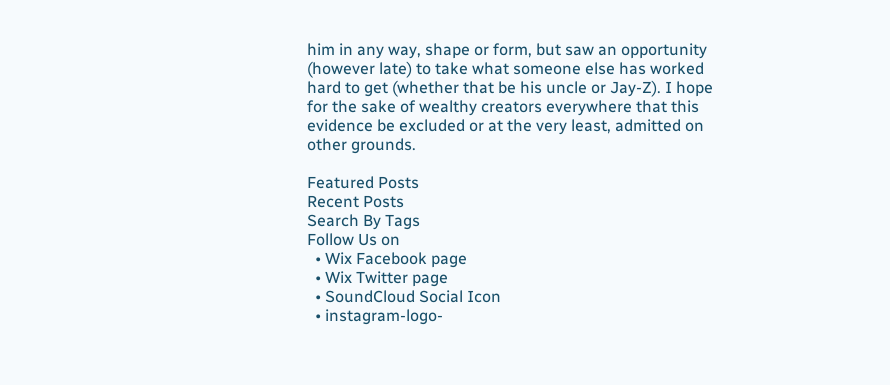him in any way, shape or form, but saw an opportunity (however late) to take what someone else has worked hard to get (whether that be his uncle or Jay-Z). I hope for the sake of wealthy creators everywhere that this evidence be excluded or at the very least, admitted on other grounds.

Featured Posts
Recent Posts
Search By Tags
Follow Us on
  • Wix Facebook page
  • Wix Twitter page
  • SoundCloud Social Icon
  • instagram-logo-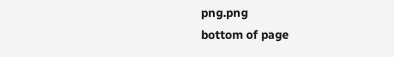png.png
bottom of page